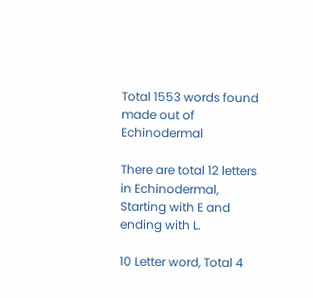Total 1553 words found made out of Echinodermal

There are total 12 letters in Echinodermal, Starting with E and ending with L.

10 Letter word, Total 4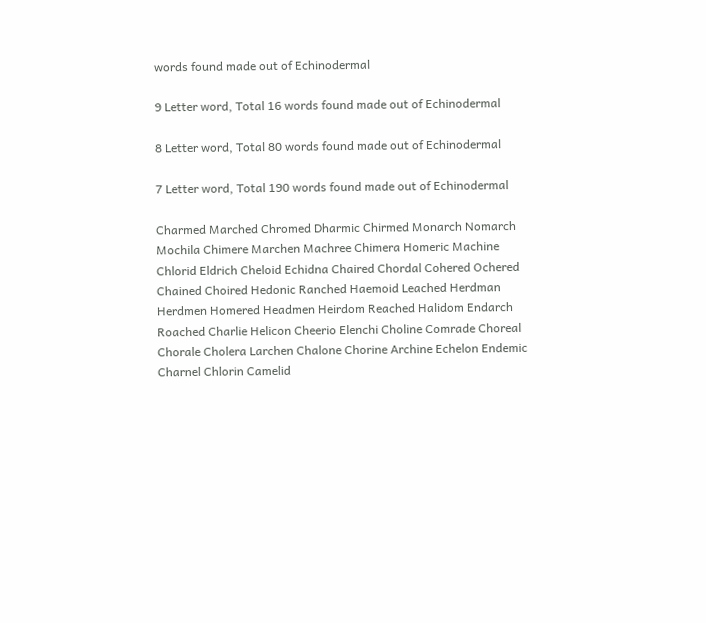words found made out of Echinodermal

9 Letter word, Total 16 words found made out of Echinodermal

8 Letter word, Total 80 words found made out of Echinodermal

7 Letter word, Total 190 words found made out of Echinodermal

Charmed Marched Chromed Dharmic Chirmed Monarch Nomarch Mochila Chimere Marchen Machree Chimera Homeric Machine Chlorid Eldrich Cheloid Echidna Chaired Chordal Cohered Ochered Chained Choired Hedonic Ranched Haemoid Leached Herdman Herdmen Homered Headmen Heirdom Reached Halidom Endarch Roached Charlie Helicon Cheerio Elenchi Choline Comrade Choreal Chorale Cholera Larchen Chalone Chorine Archine Echelon Endemic Charnel Chlorin Camelid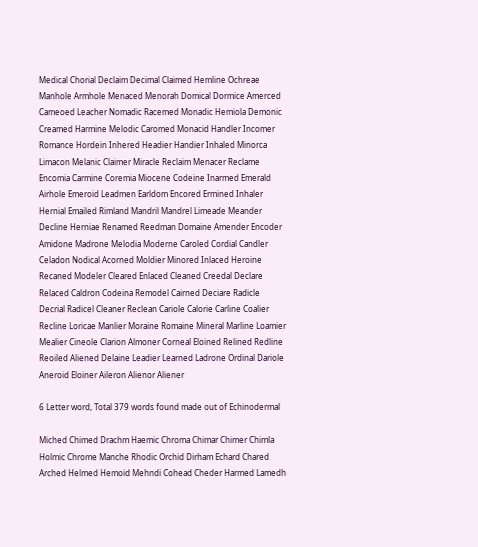Medical Chorial Declaim Decimal Claimed Hemline Ochreae Manhole Armhole Menaced Menorah Domical Dormice Amerced Cameoed Leacher Nomadic Racemed Monadic Hemiola Demonic Creamed Harmine Melodic Caromed Monacid Handler Incomer Romance Hordein Inhered Headier Handier Inhaled Minorca Limacon Melanic Claimer Miracle Reclaim Menacer Reclame Encomia Carmine Coremia Miocene Codeine Inarmed Emerald Airhole Emeroid Leadmen Earldom Encored Ermined Inhaler Hernial Emailed Rimland Mandril Mandrel Limeade Meander Decline Herniae Renamed Reedman Domaine Amender Encoder Amidone Madrone Melodia Moderne Caroled Cordial Candler Celadon Nodical Acorned Moldier Minored Inlaced Heroine Recaned Modeler Cleared Enlaced Cleaned Creedal Declare Relaced Caldron Codeina Remodel Cairned Deciare Radicle Decrial Radicel Cleaner Reclean Cariole Calorie Carline Coalier Recline Loricae Manlier Moraine Romaine Mineral Marline Loamier Mealier Cineole Clarion Almoner Corneal Eloined Relined Redline Reoiled Aliened Delaine Leadier Learned Ladrone Ordinal Dariole Aneroid Eloiner Aileron Alienor Aliener

6 Letter word, Total 379 words found made out of Echinodermal

Miched Chimed Drachm Haemic Chroma Chimar Chimer Chimla Holmic Chrome Manche Rhodic Orchid Dirham Echard Chared Arched Helmed Hemoid Mehndi Cohead Cheder Harmed Lamedh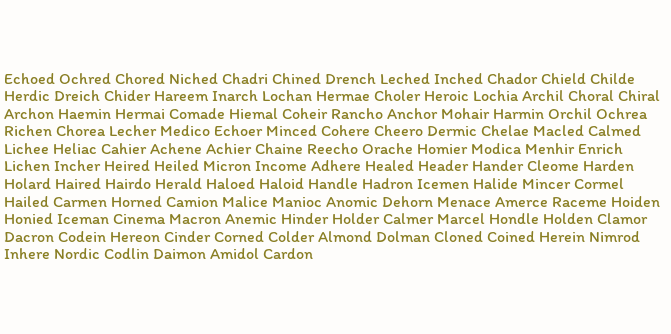Echoed Ochred Chored Niched Chadri Chined Drench Leched Inched Chador Chield Childe Herdic Dreich Chider Hareem Inarch Lochan Hermae Choler Heroic Lochia Archil Choral Chiral Archon Haemin Hermai Comade Hiemal Coheir Rancho Anchor Mohair Harmin Orchil Ochrea Richen Chorea Lecher Medico Echoer Minced Cohere Cheero Dermic Chelae Macled Calmed Lichee Heliac Cahier Achene Achier Chaine Reecho Orache Homier Modica Menhir Enrich Lichen Incher Heired Heiled Micron Income Adhere Healed Header Hander Cleome Harden Holard Haired Hairdo Herald Haloed Haloid Handle Hadron Icemen Halide Mincer Cormel Hailed Carmen Horned Camion Malice Manioc Anomic Dehorn Menace Amerce Raceme Hoiden Honied Iceman Cinema Macron Anemic Hinder Holder Calmer Marcel Hondle Holden Clamor Dacron Codein Hereon Cinder Corned Colder Almond Dolman Cloned Coined Herein Nimrod Inhere Nordic Codlin Daimon Amidol Cardon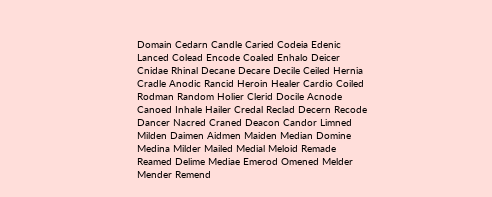Domain Cedarn Candle Caried Codeia Edenic Lanced Colead Encode Coaled Enhalo Deicer Cnidae Rhinal Decane Decare Decile Ceiled Hernia Cradle Anodic Rancid Heroin Healer Cardio Coiled Rodman Random Holier Clerid Docile Acnode Canoed Inhale Hailer Credal Reclad Decern Recode Dancer Nacred Craned Deacon Candor Limned Milden Daimen Aidmen Maiden Median Domine Medina Milder Mailed Medial Meloid Remade Reamed Delime Mediae Emerod Omened Melder Mender Remend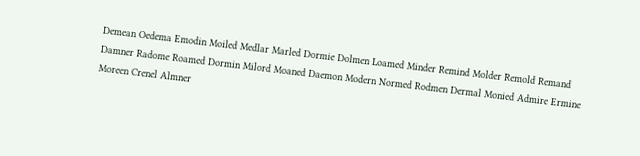Demean Oedema Emodin Moiled Medlar Marled Dormie Dolmen Loamed Minder Remind Molder Remold Remand Damner Radome Roamed Dormin Milord Moaned Daemon Modern Normed Rodmen Dermal Monied Admire Ermine Moreen Crenel Almner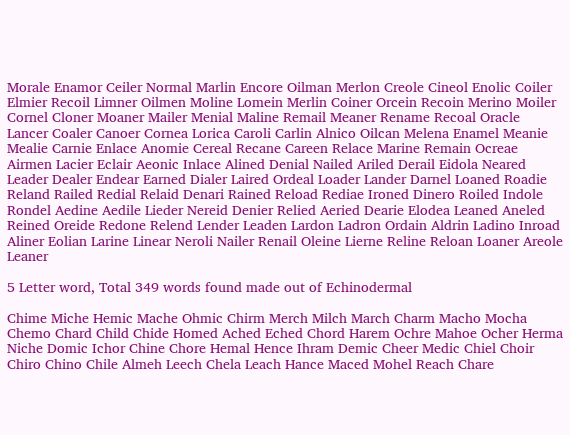Morale Enamor Ceiler Normal Marlin Encore Oilman Merlon Creole Cineol Enolic Coiler Elmier Recoil Limner Oilmen Moline Lomein Merlin Coiner Orcein Recoin Merino Moiler Cornel Cloner Moaner Mailer Menial Maline Remail Meaner Rename Recoal Oracle Lancer Coaler Canoer Cornea Lorica Caroli Carlin Alnico Oilcan Melena Enamel Meanie Mealie Carnie Enlace Anomie Cereal Recane Careen Relace Marine Remain Ocreae Airmen Lacier Eclair Aeonic Inlace Alined Denial Nailed Ariled Derail Eidola Neared Leader Dealer Endear Earned Dialer Laired Ordeal Loader Lander Darnel Loaned Roadie Reland Railed Redial Relaid Denari Rained Reload Rediae Ironed Dinero Roiled Indole Rondel Aedine Aedile Lieder Nereid Denier Relied Aeried Dearie Elodea Leaned Aneled Reined Oreide Redone Relend Lender Leaden Lardon Ladron Ordain Aldrin Ladino Inroad Aliner Eolian Larine Linear Neroli Nailer Renail Oleine Lierne Reline Reloan Loaner Areole Leaner

5 Letter word, Total 349 words found made out of Echinodermal

Chime Miche Hemic Mache Ohmic Chirm Merch Milch March Charm Macho Mocha Chemo Chard Child Chide Homed Ached Eched Chord Harem Ochre Mahoe Ocher Herma Niche Domic Ichor Chine Chore Hemal Hence Ihram Demic Cheer Medic Chiel Choir Chiro Chino Chile Almeh Leech Chela Leach Hance Maced Mohel Reach Chare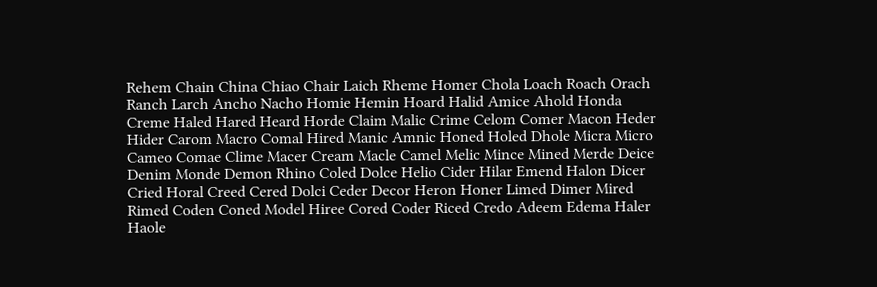Rehem Chain China Chiao Chair Laich Rheme Homer Chola Loach Roach Orach Ranch Larch Ancho Nacho Homie Hemin Hoard Halid Amice Ahold Honda Creme Haled Hared Heard Horde Claim Malic Crime Celom Comer Macon Heder Hider Carom Macro Comal Hired Manic Amnic Honed Holed Dhole Micra Micro Cameo Comae Clime Macer Cream Macle Camel Melic Mince Mined Merde Deice Denim Monde Demon Rhino Coled Dolce Helio Cider Hilar Emend Halon Dicer Cried Horal Creed Cered Dolci Ceder Decor Heron Honer Limed Dimer Mired Rimed Coden Coned Model Hiree Cored Coder Riced Credo Adeem Edema Haler Haole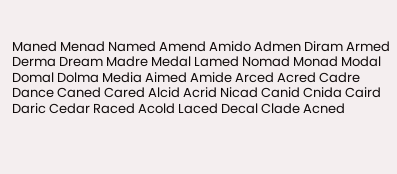Maned Menad Named Amend Amido Admen Diram Armed Derma Dream Madre Medal Lamed Nomad Monad Modal Domal Dolma Media Aimed Amide Arced Acred Cadre Dance Caned Cared Alcid Acrid Nicad Canid Cnida Caird Daric Cedar Raced Acold Laced Decal Clade Acned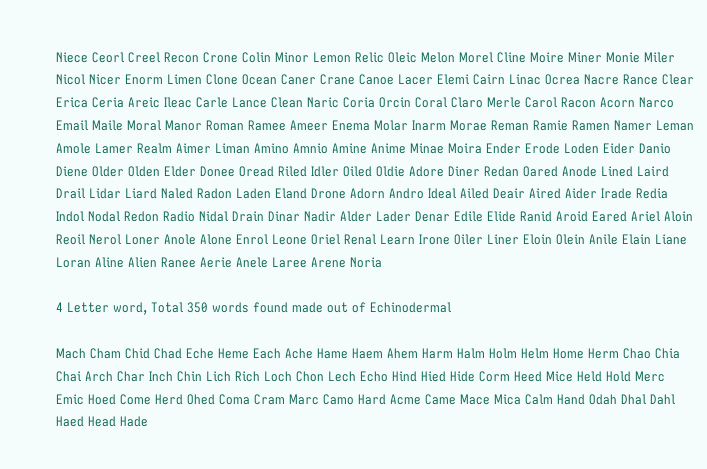Niece Ceorl Creel Recon Crone Colin Minor Lemon Relic Oleic Melon Morel Cline Moire Miner Monie Miler Nicol Nicer Enorm Limen Clone Ocean Caner Crane Canoe Lacer Elemi Cairn Linac Ocrea Nacre Rance Clear Erica Ceria Areic Ileac Carle Lance Clean Naric Coria Orcin Coral Claro Merle Carol Racon Acorn Narco Email Maile Moral Manor Roman Ramee Ameer Enema Molar Inarm Morae Reman Ramie Ramen Namer Leman Amole Lamer Realm Aimer Liman Amino Amnio Amine Anime Minae Moira Ender Erode Loden Eider Danio Diene Older Olden Elder Donee Oread Riled Idler Oiled Oldie Adore Diner Redan Oared Anode Lined Laird Drail Lidar Liard Naled Radon Laden Eland Drone Adorn Andro Ideal Ailed Deair Aired Aider Irade Redia Indol Nodal Redon Radio Nidal Drain Dinar Nadir Alder Lader Denar Edile Elide Ranid Aroid Eared Ariel Aloin Reoil Nerol Loner Anole Alone Enrol Leone Oriel Renal Learn Irone Oiler Liner Eloin Olein Anile Elain Liane Loran Aline Alien Ranee Aerie Anele Laree Arene Noria

4 Letter word, Total 350 words found made out of Echinodermal

Mach Cham Chid Chad Eche Heme Each Ache Hame Haem Ahem Harm Halm Holm Helm Home Herm Chao Chia Chai Arch Char Inch Chin Lich Rich Loch Chon Lech Echo Hind Hied Hide Corm Heed Mice Held Hold Merc Emic Hoed Come Herd Ohed Coma Cram Marc Camo Hard Acme Came Mace Mica Calm Hand Odah Dhal Dahl Haed Head Hade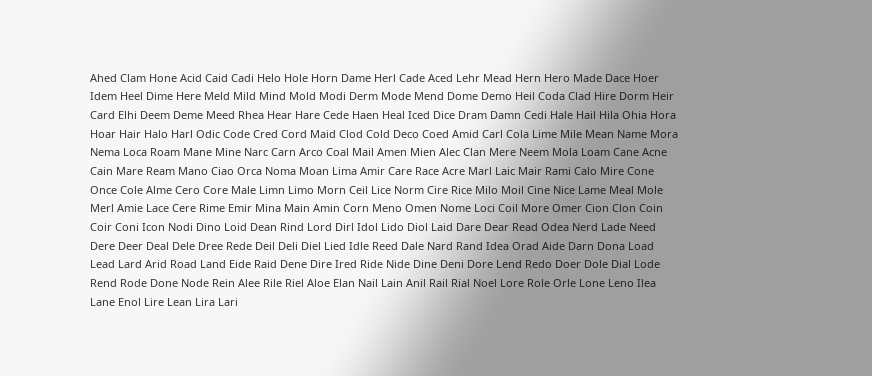Ahed Clam Hone Acid Caid Cadi Helo Hole Horn Dame Herl Cade Aced Lehr Mead Hern Hero Made Dace Hoer Idem Heel Dime Here Meld Mild Mind Mold Modi Derm Mode Mend Dome Demo Heil Coda Clad Hire Dorm Heir Card Elhi Deem Deme Meed Rhea Hear Hare Cede Haen Heal Iced Dice Dram Damn Cedi Hale Hail Hila Ohia Hora Hoar Hair Halo Harl Odic Code Cred Cord Maid Clod Cold Deco Coed Amid Carl Cola Lime Mile Mean Name Mora Nema Loca Roam Mane Mine Narc Carn Arco Coal Mail Amen Mien Alec Clan Mere Neem Mola Loam Cane Acne Cain Mare Ream Mano Ciao Orca Noma Moan Lima Amir Care Race Acre Marl Laic Mair Rami Calo Mire Cone Once Cole Alme Cero Core Male Limn Limo Morn Ceil Lice Norm Cire Rice Milo Moil Cine Nice Lame Meal Mole Merl Amie Lace Cere Rime Emir Mina Main Amin Corn Meno Omen Nome Loci Coil More Omer Cion Clon Coin Coir Coni Icon Nodi Dino Loid Dean Rind Lord Dirl Idol Lido Diol Laid Dare Dear Read Odea Nerd Lade Need Dere Deer Deal Dele Dree Rede Deil Deli Diel Lied Idle Reed Dale Nard Rand Idea Orad Aide Darn Dona Load Lead Lard Arid Road Land Eide Raid Dene Dire Ired Ride Nide Dine Deni Dore Lend Redo Doer Dole Dial Lode Rend Rode Done Node Rein Alee Rile Riel Aloe Elan Nail Lain Anil Rail Rial Noel Lore Role Orle Lone Leno Ilea Lane Enol Lire Lean Lira Lari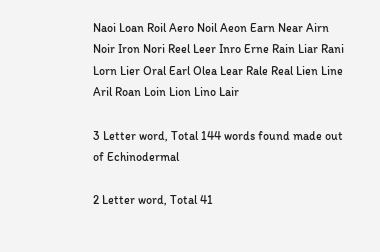Naoi Loan Roil Aero Noil Aeon Earn Near Airn Noir Iron Nori Reel Leer Inro Erne Rain Liar Rani Lorn Lier Oral Earl Olea Lear Rale Real Lien Line Aril Roan Loin Lion Lino Lair

3 Letter word, Total 144 words found made out of Echinodermal

2 Letter word, Total 41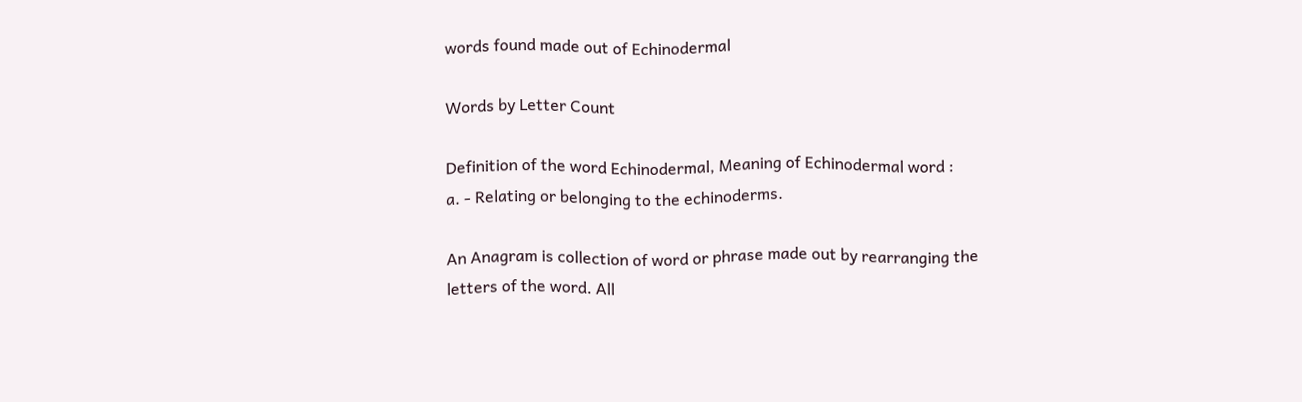words found made out of Echinodermal

Words by Letter Count

Definition of the word Echinodermal, Meaning of Echinodermal word :
a. - Relating or belonging to the echinoderms.

An Anagram is collection of word or phrase made out by rearranging the letters of the word. All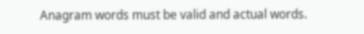Anagram words must be valid and actual words.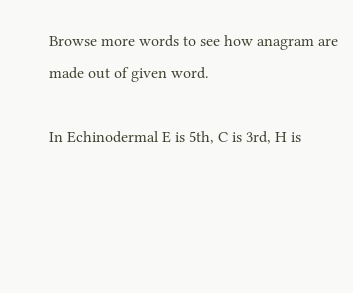Browse more words to see how anagram are made out of given word.

In Echinodermal E is 5th, C is 3rd, H is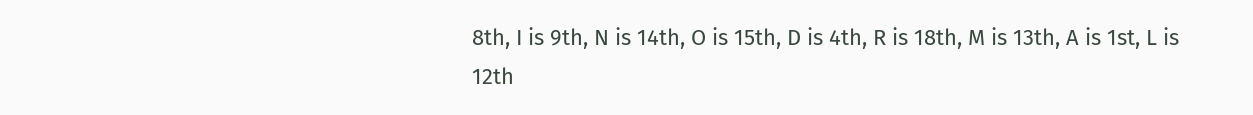8th, I is 9th, N is 14th, O is 15th, D is 4th, R is 18th, M is 13th, A is 1st, L is 12th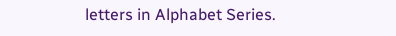letters in Alphabet Series.